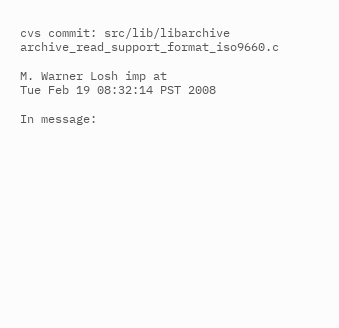cvs commit: src/lib/libarchive archive_read_support_format_iso9660.c

M. Warner Losh imp at
Tue Feb 19 08:32:14 PST 2008

In message: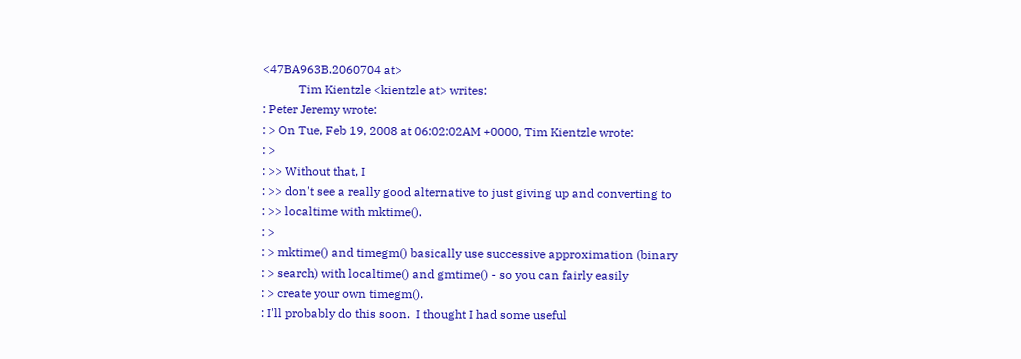<47BA963B.2060704 at>
            Tim Kientzle <kientzle at> writes:
: Peter Jeremy wrote:
: > On Tue, Feb 19, 2008 at 06:02:02AM +0000, Tim Kientzle wrote:
: >
: >> Without that, I
: >> don't see a really good alternative to just giving up and converting to
: >> localtime with mktime().
: >
: > mktime() and timegm() basically use successive approximation (binary
: > search) with localtime() and gmtime() - so you can fairly easily
: > create your own timegm().
: I'll probably do this soon.  I thought I had some useful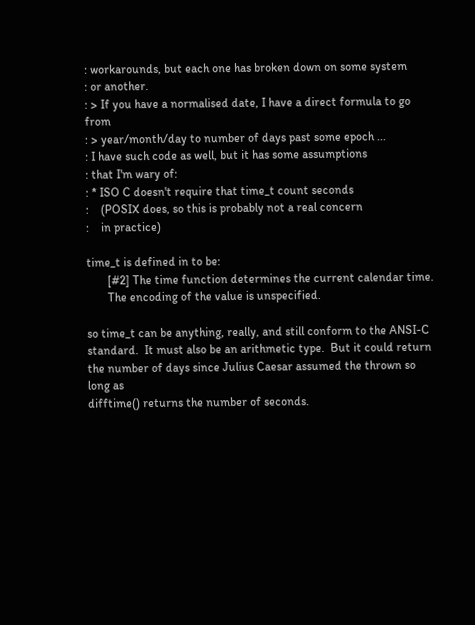: workarounds, but each one has broken down on some system
: or another.
: > If you have a normalised date, I have a direct formula to go from
: > year/month/day to number of days past some epoch ...
: I have such code as well, but it has some assumptions
: that I'm wary of:
: * ISO C doesn't require that time_t count seconds
:    (POSIX does, so this is probably not a real concern
:    in practice)

time_t is defined in to be:
       [#2] The time function determines the current calendar time.
       The encoding of the value is unspecified.

so time_t can be anything, really, and still conform to the ANSI-C
standard.  It must also be an arithmetic type.  But it could return
the number of days since Julius Caesar assumed the thrown so long as
difftime() returns the number of seconds.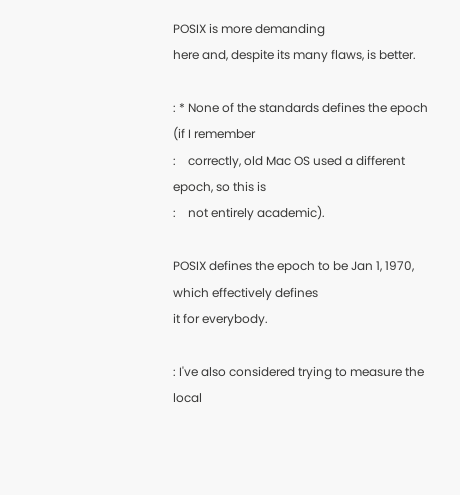POSIX is more demanding
here and, despite its many flaws, is better.

: * None of the standards defines the epoch (if I remember
:    correctly, old Mac OS used a different epoch, so this is
:    not entirely academic).

POSIX defines the epoch to be Jan 1, 1970, which effectively defines
it for everybody.

: I've also considered trying to measure the local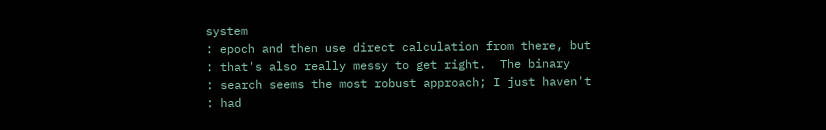system
: epoch and then use direct calculation from there, but
: that's also really messy to get right.  The binary
: search seems the most robust approach; I just haven't
: had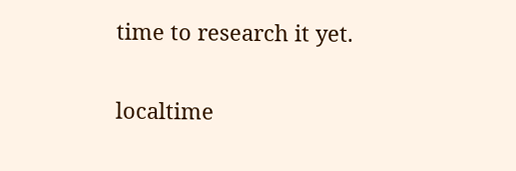time to research it yet.

localtime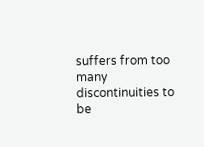suffers from too many discontinuities to be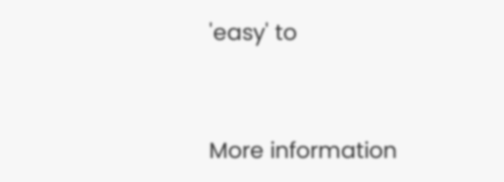'easy' to


More information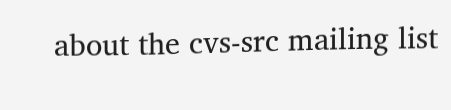about the cvs-src mailing list